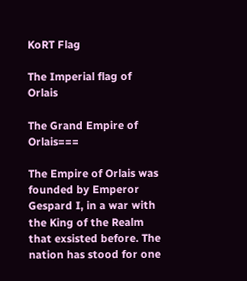KoRT Flag

The Imperial flag of Orlais

The Grand Empire of Orlais===

The Empire of Orlais was founded by Emperor Gespard I, in a war with the King of the Realm that exsisted before. The nation has stood for one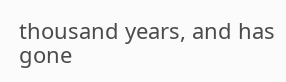thousand years, and has gone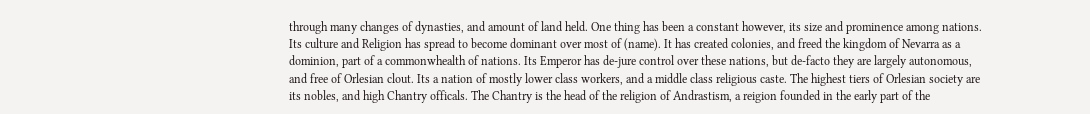through many changes of dynasties, and amount of land held. One thing has been a constant however, its size and prominence among nations. Its culture and Religion has spread to become dominant over most of (name). It has created colonies, and freed the kingdom of Nevarra as a dominion, part of a commonwhealth of nations. Its Emperor has de-jure control over these nations, but de-facto they are largely autonomous, and free of Orlesian clout. Its a nation of mostly lower class workers, and a middle class religious caste. The highest tiers of Orlesian society are its nobles, and high Chantry officals. The Chantry is the head of the religion of Andrastism, a reigion founded in the early part of the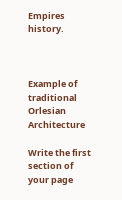Empires history.



Example of traditional Orlesian Architecture

Write the first section of your page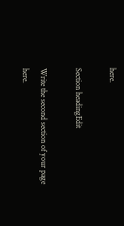here.

Section headingEdit

Write the second section of your page here.